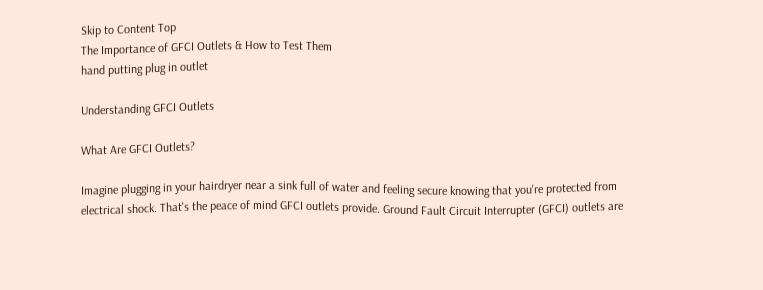Skip to Content Top
The Importance of GFCI Outlets & How to Test Them
hand putting plug in outlet

Understanding GFCI Outlets

What Are GFCI Outlets?

Imagine plugging in your hairdryer near a sink full of water and feeling secure knowing that you're protected from electrical shock. That's the peace of mind GFCI outlets provide. Ground Fault Circuit Interrupter (GFCI) outlets are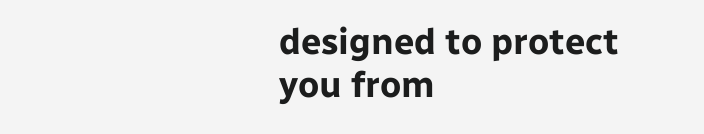designed to protect you from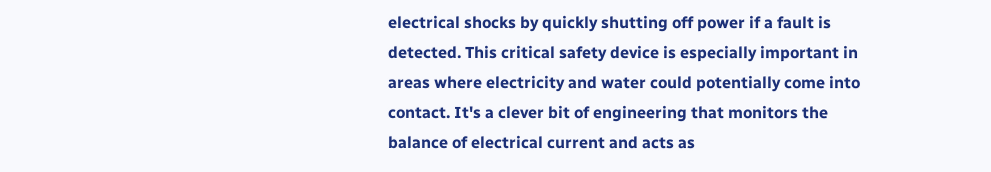electrical shocks by quickly shutting off power if a fault is detected. This critical safety device is especially important in areas where electricity and water could potentially come into contact. It's a clever bit of engineering that monitors the balance of electrical current and acts as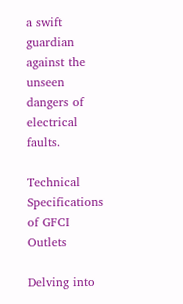a swift guardian against the unseen dangers of electrical faults.

Technical Specifications of GFCI Outlets

Delving into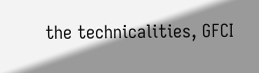the technicalities, GFCI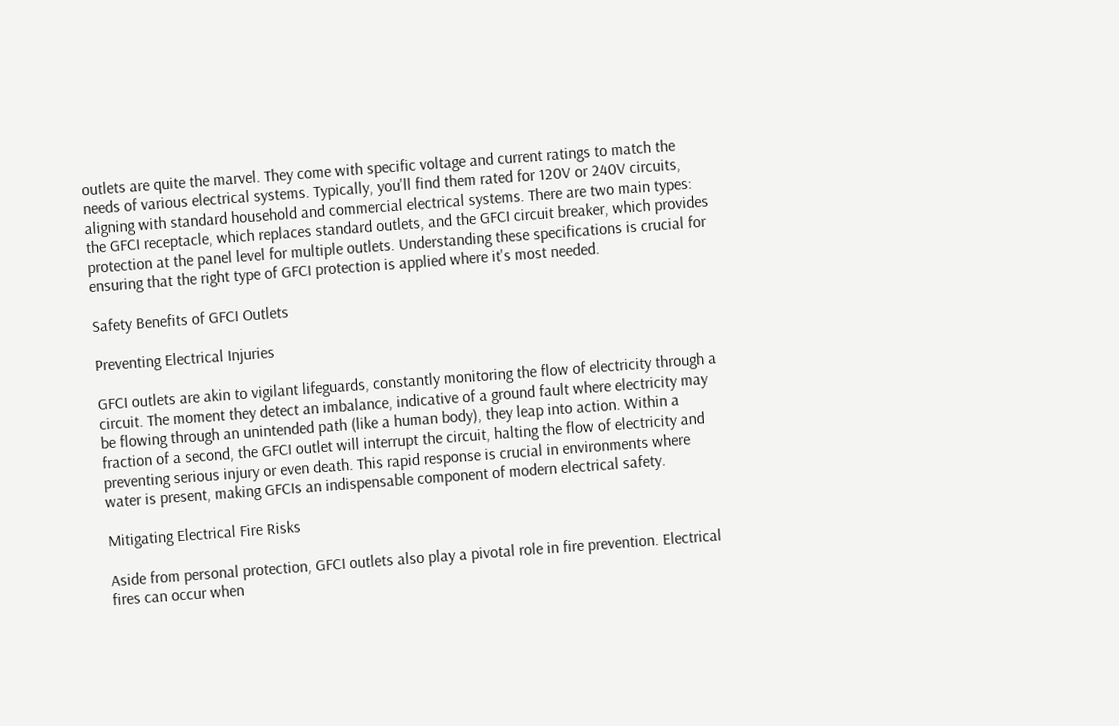outlets are quite the marvel. They come with specific voltage and current ratings to match the needs of various electrical systems. Typically, you'll find them rated for 120V or 240V circuits, aligning with standard household and commercial electrical systems. There are two main types: the GFCI receptacle, which replaces standard outlets, and the GFCI circuit breaker, which provides protection at the panel level for multiple outlets. Understanding these specifications is crucial for ensuring that the right type of GFCI protection is applied where it's most needed.

Safety Benefits of GFCI Outlets

Preventing Electrical Injuries

GFCI outlets are akin to vigilant lifeguards, constantly monitoring the flow of electricity through a circuit. The moment they detect an imbalance, indicative of a ground fault where electricity may be flowing through an unintended path (like a human body), they leap into action. Within a fraction of a second, the GFCI outlet will interrupt the circuit, halting the flow of electricity and preventing serious injury or even death. This rapid response is crucial in environments where water is present, making GFCIs an indispensable component of modern electrical safety.

Mitigating Electrical Fire Risks

Aside from personal protection, GFCI outlets also play a pivotal role in fire prevention. Electrical fires can occur when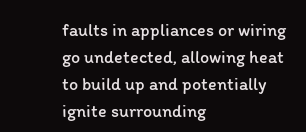faults in appliances or wiring go undetected, allowing heat to build up and potentially ignite surrounding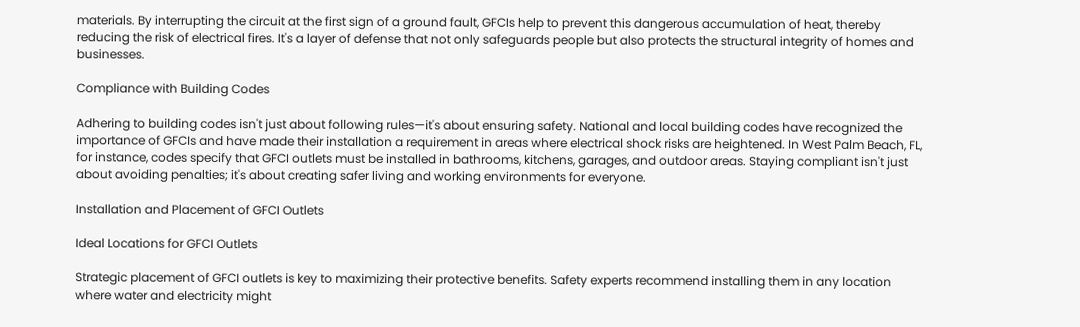materials. By interrupting the circuit at the first sign of a ground fault, GFCIs help to prevent this dangerous accumulation of heat, thereby reducing the risk of electrical fires. It's a layer of defense that not only safeguards people but also protects the structural integrity of homes and businesses.

Compliance with Building Codes

Adhering to building codes isn't just about following rules—it's about ensuring safety. National and local building codes have recognized the importance of GFCIs and have made their installation a requirement in areas where electrical shock risks are heightened. In West Palm Beach, FL, for instance, codes specify that GFCI outlets must be installed in bathrooms, kitchens, garages, and outdoor areas. Staying compliant isn't just about avoiding penalties; it's about creating safer living and working environments for everyone.

Installation and Placement of GFCI Outlets

Ideal Locations for GFCI Outlets

Strategic placement of GFCI outlets is key to maximizing their protective benefits. Safety experts recommend installing them in any location where water and electricity might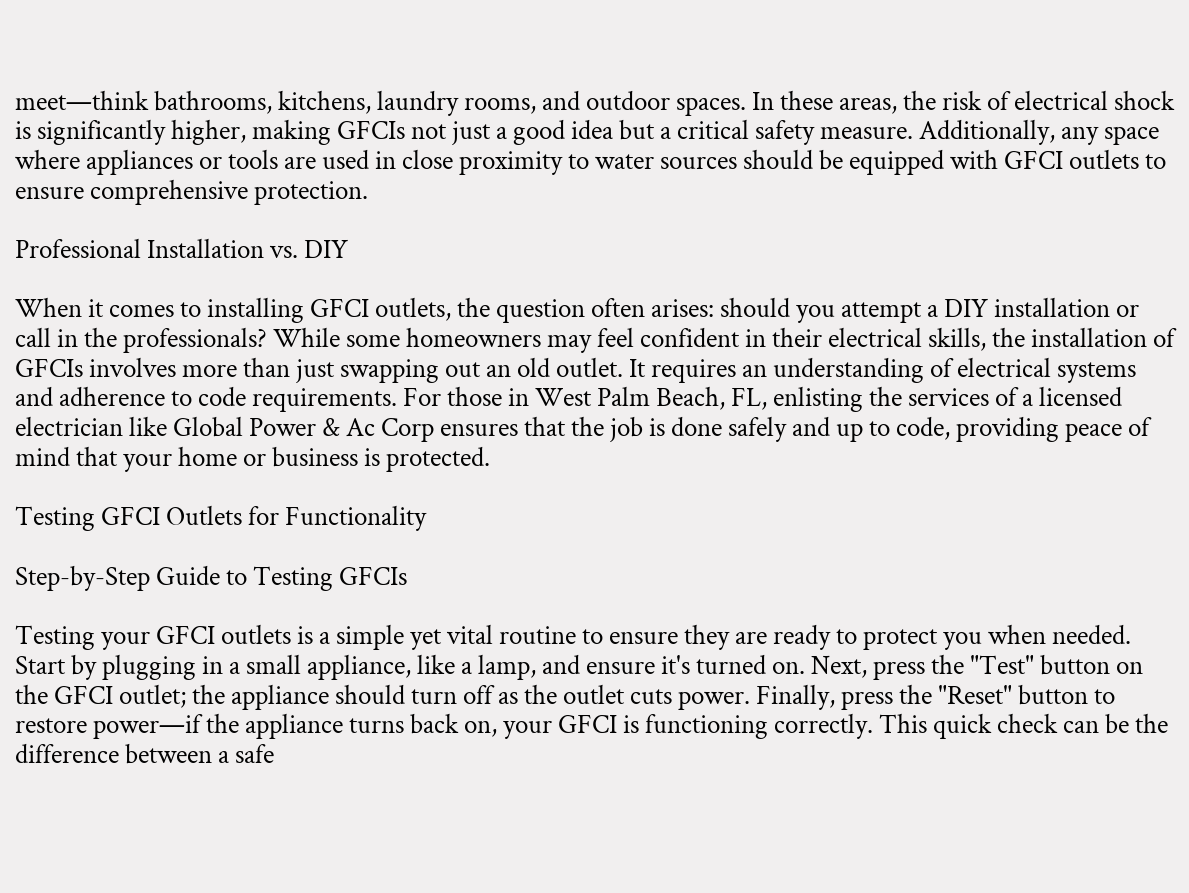meet—think bathrooms, kitchens, laundry rooms, and outdoor spaces. In these areas, the risk of electrical shock is significantly higher, making GFCIs not just a good idea but a critical safety measure. Additionally, any space where appliances or tools are used in close proximity to water sources should be equipped with GFCI outlets to ensure comprehensive protection.

Professional Installation vs. DIY

When it comes to installing GFCI outlets, the question often arises: should you attempt a DIY installation or call in the professionals? While some homeowners may feel confident in their electrical skills, the installation of GFCIs involves more than just swapping out an old outlet. It requires an understanding of electrical systems and adherence to code requirements. For those in West Palm Beach, FL, enlisting the services of a licensed electrician like Global Power & Ac Corp ensures that the job is done safely and up to code, providing peace of mind that your home or business is protected.

Testing GFCI Outlets for Functionality

Step-by-Step Guide to Testing GFCIs

Testing your GFCI outlets is a simple yet vital routine to ensure they are ready to protect you when needed. Start by plugging in a small appliance, like a lamp, and ensure it's turned on. Next, press the "Test" button on the GFCI outlet; the appliance should turn off as the outlet cuts power. Finally, press the "Reset" button to restore power—if the appliance turns back on, your GFCI is functioning correctly. This quick check can be the difference between a safe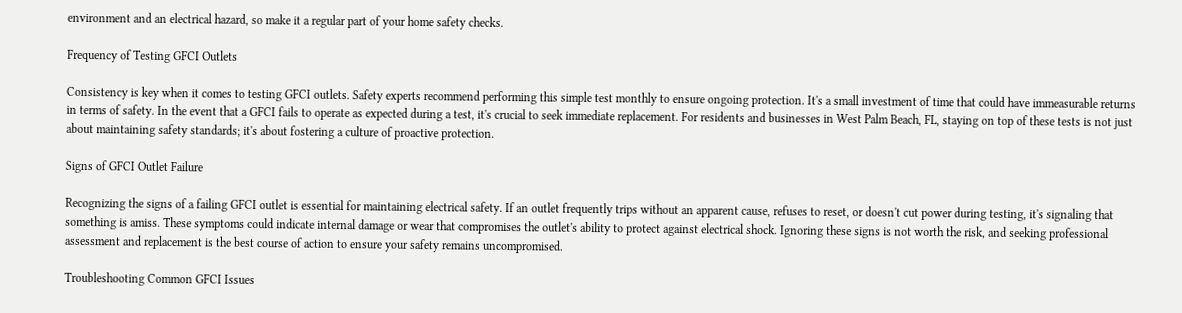environment and an electrical hazard, so make it a regular part of your home safety checks.

Frequency of Testing GFCI Outlets

Consistency is key when it comes to testing GFCI outlets. Safety experts recommend performing this simple test monthly to ensure ongoing protection. It's a small investment of time that could have immeasurable returns in terms of safety. In the event that a GFCI fails to operate as expected during a test, it's crucial to seek immediate replacement. For residents and businesses in West Palm Beach, FL, staying on top of these tests is not just about maintaining safety standards; it's about fostering a culture of proactive protection.

Signs of GFCI Outlet Failure

Recognizing the signs of a failing GFCI outlet is essential for maintaining electrical safety. If an outlet frequently trips without an apparent cause, refuses to reset, or doesn't cut power during testing, it's signaling that something is amiss. These symptoms could indicate internal damage or wear that compromises the outlet's ability to protect against electrical shock. Ignoring these signs is not worth the risk, and seeking professional assessment and replacement is the best course of action to ensure your safety remains uncompromised.

Troubleshooting Common GFCI Issues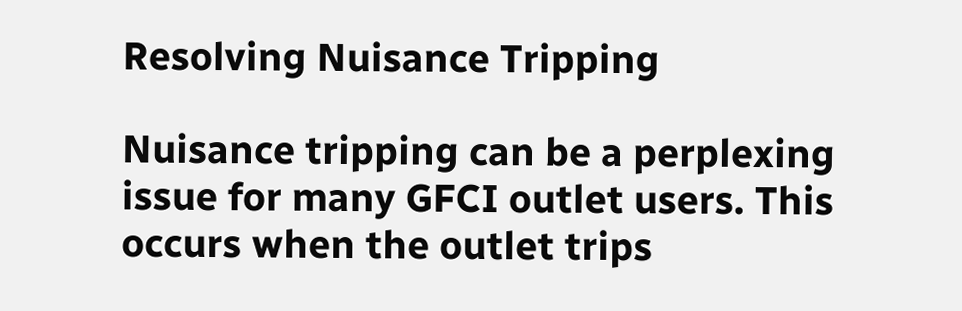Resolving Nuisance Tripping

Nuisance tripping can be a perplexing issue for many GFCI outlet users. This occurs when the outlet trips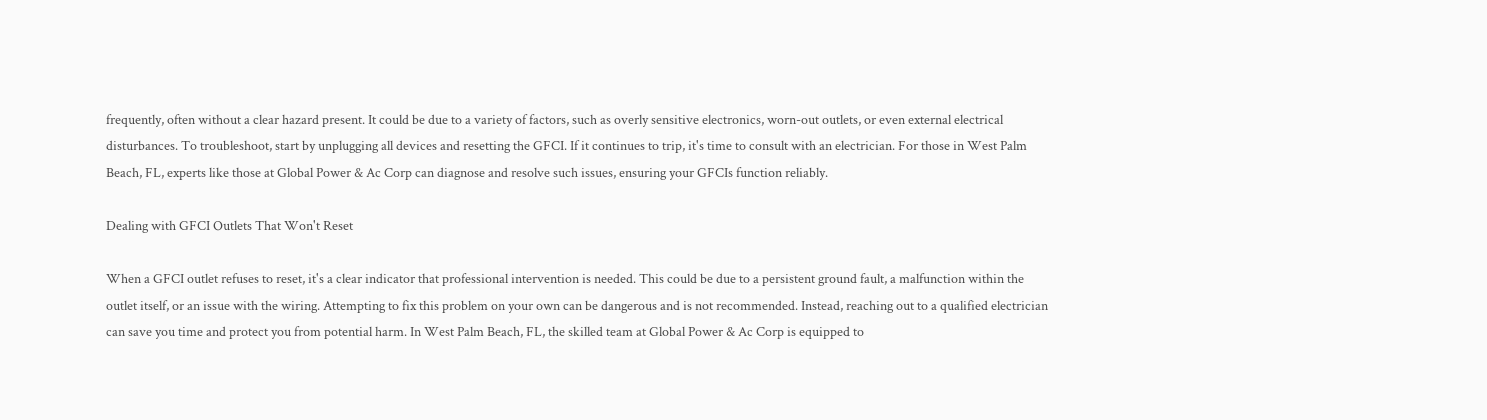frequently, often without a clear hazard present. It could be due to a variety of factors, such as overly sensitive electronics, worn-out outlets, or even external electrical disturbances. To troubleshoot, start by unplugging all devices and resetting the GFCI. If it continues to trip, it's time to consult with an electrician. For those in West Palm Beach, FL, experts like those at Global Power & Ac Corp can diagnose and resolve such issues, ensuring your GFCIs function reliably.

Dealing with GFCI Outlets That Won't Reset

When a GFCI outlet refuses to reset, it's a clear indicator that professional intervention is needed. This could be due to a persistent ground fault, a malfunction within the outlet itself, or an issue with the wiring. Attempting to fix this problem on your own can be dangerous and is not recommended. Instead, reaching out to a qualified electrician can save you time and protect you from potential harm. In West Palm Beach, FL, the skilled team at Global Power & Ac Corp is equipped to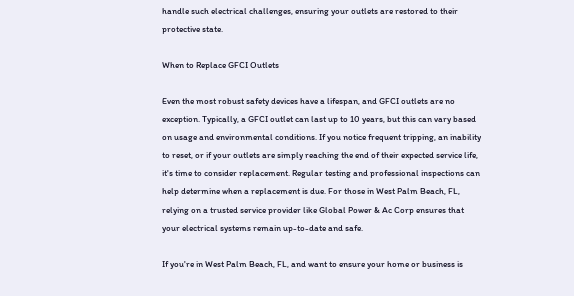handle such electrical challenges, ensuring your outlets are restored to their protective state.

When to Replace GFCI Outlets

Even the most robust safety devices have a lifespan, and GFCI outlets are no exception. Typically, a GFCI outlet can last up to 10 years, but this can vary based on usage and environmental conditions. If you notice frequent tripping, an inability to reset, or if your outlets are simply reaching the end of their expected service life, it's time to consider replacement. Regular testing and professional inspections can help determine when a replacement is due. For those in West Palm Beach, FL, relying on a trusted service provider like Global Power & Ac Corp ensures that your electrical systems remain up-to-date and safe.

If you're in West Palm Beach, FL, and want to ensure your home or business is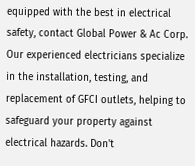equipped with the best in electrical safety, contact Global Power & Ac Corp. Our experienced electricians specialize in the installation, testing, and replacement of GFCI outlets, helping to safeguard your property against electrical hazards. Don't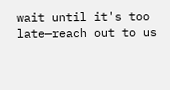wait until it's too late—reach out to us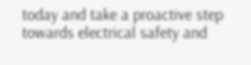today and take a proactive step towards electrical safety and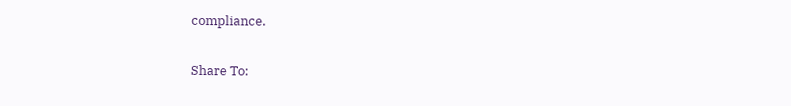compliance.

Share To: